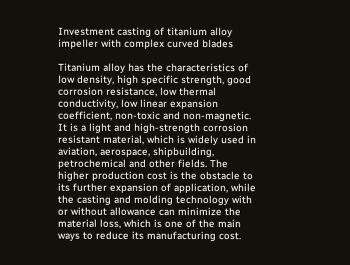Investment casting of titanium alloy impeller with complex curved blades

Titanium alloy has the characteristics of low density, high specific strength, good corrosion resistance, low thermal conductivity, low linear expansion coefficient, non-toxic and non-magnetic. It is a light and high-strength corrosion resistant material, which is widely used in aviation, aerospace, shipbuilding, petrochemical and other fields. The higher production cost is the obstacle to its further expansion of application, while the casting and molding technology with or without allowance can minimize the material loss, which is one of the main ways to reduce its manufacturing cost.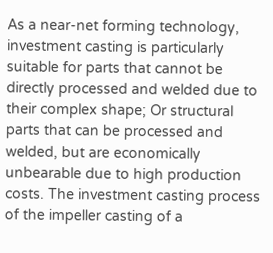As a near-net forming technology, investment casting is particularly suitable for parts that cannot be directly processed and welded due to their complex shape; Or structural parts that can be processed and welded, but are economically unbearable due to high production costs. The investment casting process of the impeller casting of a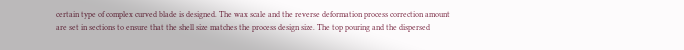certain type of complex curved blade is designed. The wax scale and the reverse deformation process correction amount are set in sections to ensure that the shell size matches the process design size. The top pouring and the dispersed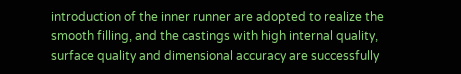introduction of the inner runner are adopted to realize the smooth filling, and the castings with high internal quality, surface quality and dimensional accuracy are successfully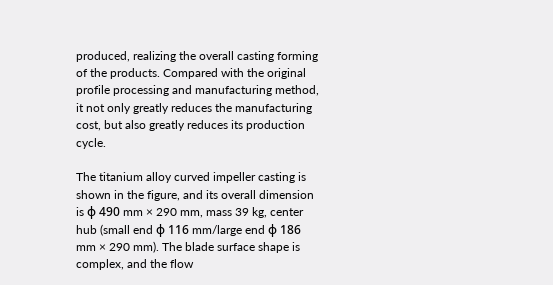produced, realizing the overall casting forming of the products. Compared with the original profile processing and manufacturing method, it not only greatly reduces the manufacturing cost, but also greatly reduces its production cycle.

The titanium alloy curved impeller casting is shown in the figure, and its overall dimension is φ 490 mm × 290 mm, mass 39 kg, center hub (small end φ 116 mm/large end φ 186 mm × 290 mm). The blade surface shape is complex, and the flow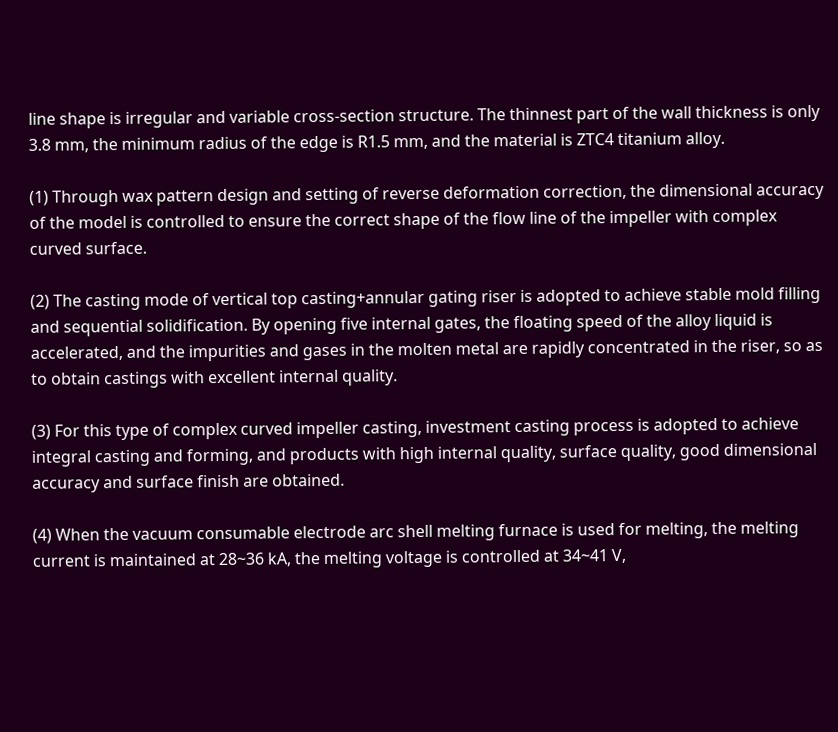line shape is irregular and variable cross-section structure. The thinnest part of the wall thickness is only 3.8 mm, the minimum radius of the edge is R1.5 mm, and the material is ZTC4 titanium alloy.

(1) Through wax pattern design and setting of reverse deformation correction, the dimensional accuracy of the model is controlled to ensure the correct shape of the flow line of the impeller with complex curved surface.

(2) The casting mode of vertical top casting+annular gating riser is adopted to achieve stable mold filling and sequential solidification. By opening five internal gates, the floating speed of the alloy liquid is accelerated, and the impurities and gases in the molten metal are rapidly concentrated in the riser, so as to obtain castings with excellent internal quality.

(3) For this type of complex curved impeller casting, investment casting process is adopted to achieve integral casting and forming, and products with high internal quality, surface quality, good dimensional accuracy and surface finish are obtained.

(4) When the vacuum consumable electrode arc shell melting furnace is used for melting, the melting current is maintained at 28~36 kA, the melting voltage is controlled at 34~41 V,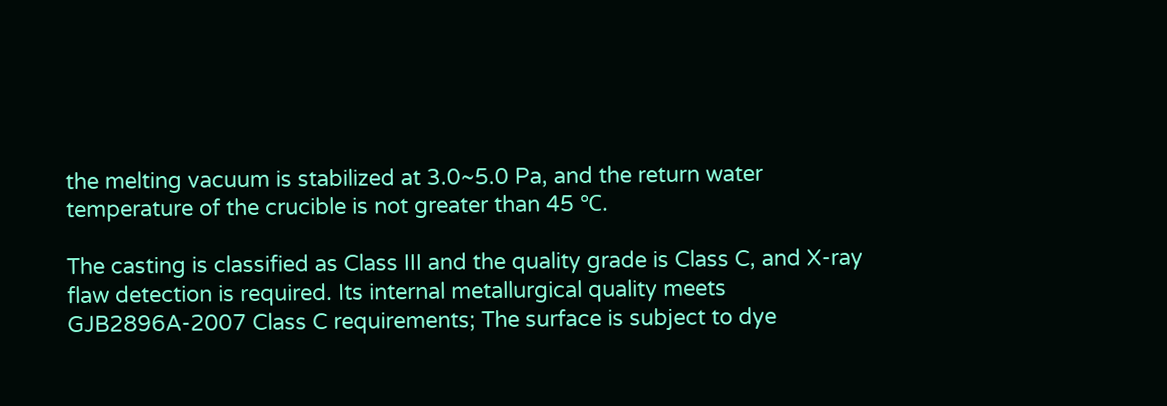the melting vacuum is stabilized at 3.0~5.0 Pa, and the return water temperature of the crucible is not greater than 45 ℃.

The casting is classified as Class III and the quality grade is Class C, and X-ray flaw detection is required. Its internal metallurgical quality meets GJB2896A-2007 Class C requirements; The surface is subject to dye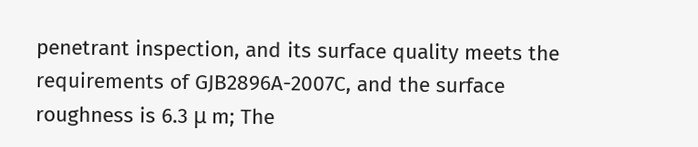penetrant inspection, and its surface quality meets the requirements of GJB2896A-2007C, and the surface roughness is 6.3 μ m; The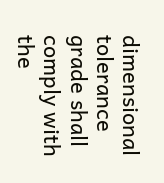dimensional tolerance grade shall comply with the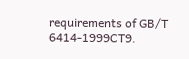requirements of GB/T 6414-1999CT9.